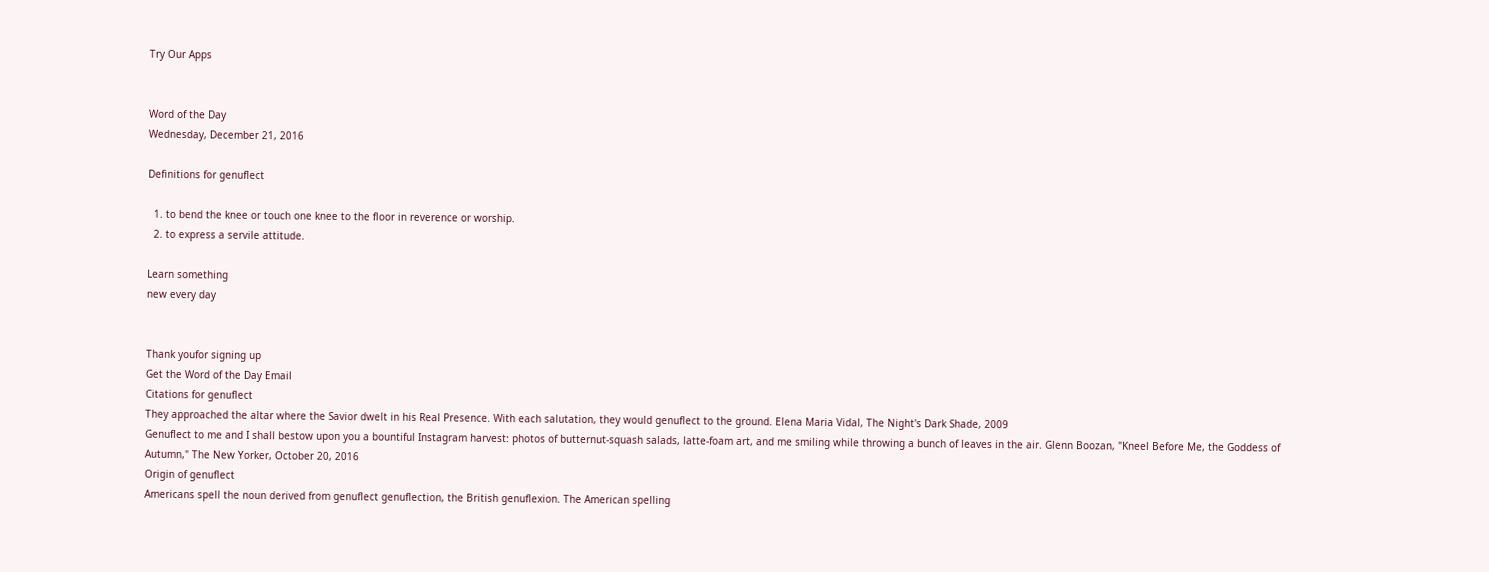Try Our Apps


Word of the Day
Wednesday, December 21, 2016

Definitions for genuflect

  1. to bend the knee or touch one knee to the floor in reverence or worship.
  2. to express a servile attitude.

Learn something
new every day


Thank youfor signing up
Get the Word of the Day Email
Citations for genuflect
They approached the altar where the Savior dwelt in his Real Presence. With each salutation, they would genuflect to the ground. Elena Maria Vidal, The Night's Dark Shade, 2009
Genuflect to me and I shall bestow upon you a bountiful Instagram harvest: photos of butternut-squash salads, latte-foam art, and me smiling while throwing a bunch of leaves in the air. Glenn Boozan, "Kneel Before Me, the Goddess of Autumn," The New Yorker, October 20, 2016
Origin of genuflect
Americans spell the noun derived from genuflect genuflection, the British genuflexion. The American spelling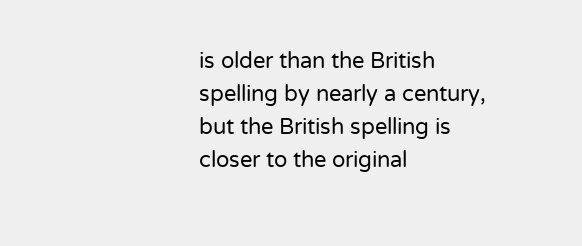is older than the British spelling by nearly a century, but the British spelling is closer to the original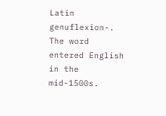Latin genuflexion-. The word entered English in the mid-1500s.